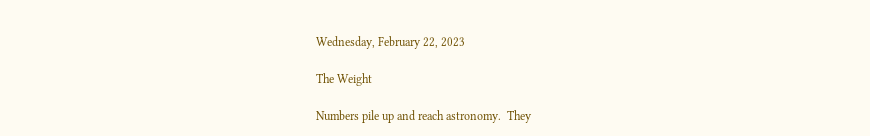Wednesday, February 22, 2023

The Weight

Numbers pile up and reach astronomy.  They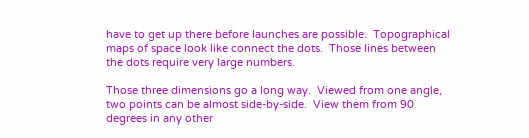have to get up there before launches are possible.  Topographical maps of space look like connect the dots.  Those lines between the dots require very large numbers.

Those three dimensions go a long way.  Viewed from one angle, two points can be almost side-by-side.  View them from 90 degrees in any other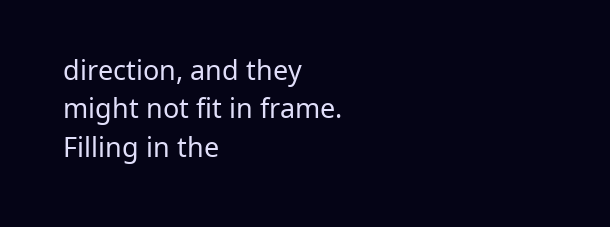direction, and they might not fit in frame.  Filling in the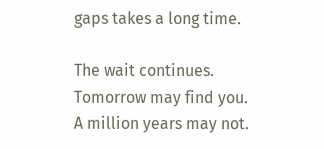gaps takes a long time.

The wait continues.  Tomorrow may find you.  A million years may not.